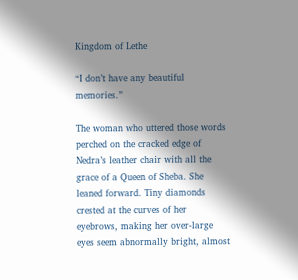Kingdom of Lethe

“I don’t have any beautiful memories.”

The woman who uttered those words perched on the cracked edge of Nedra’s leather chair with all the grace of a Queen of Sheba. She leaned forward. Tiny diamonds crested at the curves of her eyebrows, making her over-large eyes seem abnormally bright, almost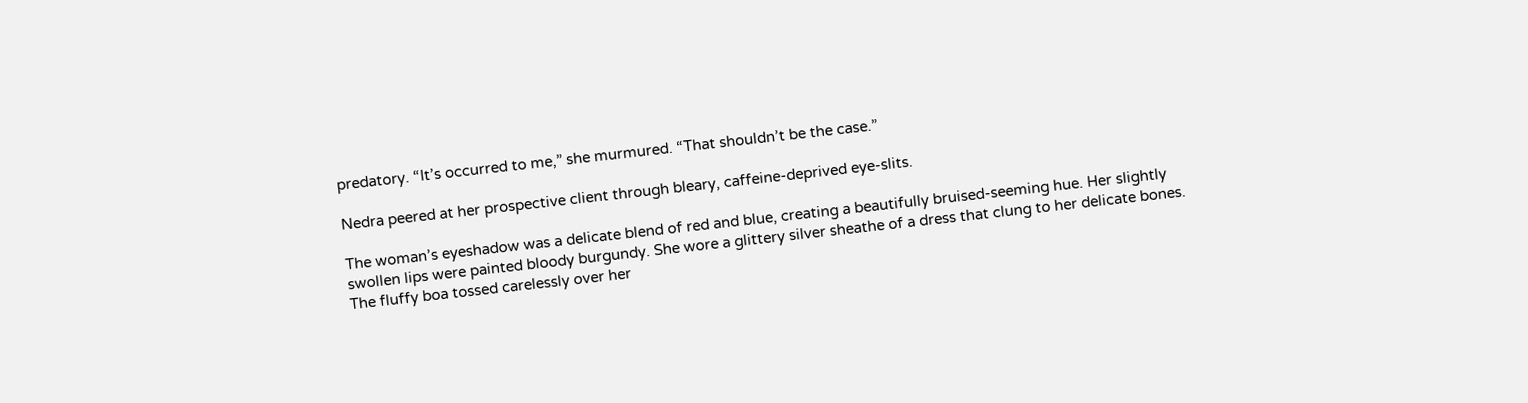predatory. “It’s occurred to me,” she murmured. “That shouldn’t be the case.”

Nedra peered at her prospective client through bleary, caffeine-deprived eye-slits.

The woman’s eyeshadow was a delicate blend of red and blue, creating a beautifully bruised-seeming hue. Her slightly swollen lips were painted bloody burgundy. She wore a glittery silver sheathe of a dress that clung to her delicate bones. The fluffy boa tossed carelessly over her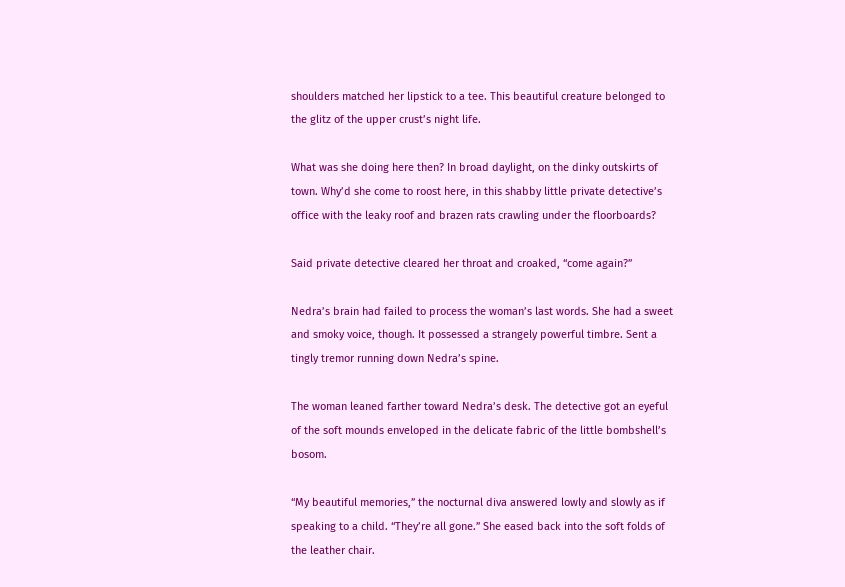shoulders matched her lipstick to a tee. This beautiful creature belonged to the glitz of the upper crust’s night life.

What was she doing here then? In broad daylight, on the dinky outskirts of town. Why’d she come to roost here, in this shabby little private detective’s office with the leaky roof and brazen rats crawling under the floorboards?

Said private detective cleared her throat and croaked, “come again?”

Nedra’s brain had failed to process the woman’s last words. She had a sweet and smoky voice, though. It possessed a strangely powerful timbre. Sent a tingly tremor running down Nedra’s spine.

The woman leaned farther toward Nedra’s desk. The detective got an eyeful of the soft mounds enveloped in the delicate fabric of the little bombshell’s bosom.

“My beautiful memories,” the nocturnal diva answered lowly and slowly as if speaking to a child. “They’re all gone.” She eased back into the soft folds of the leather chair.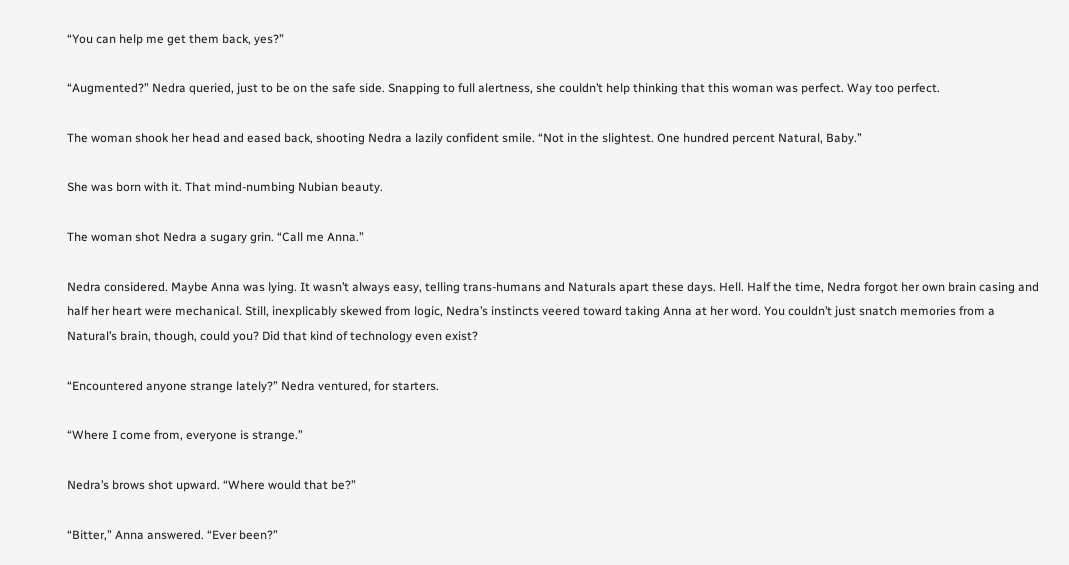“You can help me get them back, yes?”

“Augmented?” Nedra queried, just to be on the safe side. Snapping to full alertness, she couldn’t help thinking that this woman was perfect. Way too perfect.

The woman shook her head and eased back, shooting Nedra a lazily confident smile. “Not in the slightest. One hundred percent Natural, Baby.”

She was born with it. That mind-numbing Nubian beauty.

The woman shot Nedra a sugary grin. “Call me Anna.”

Nedra considered. Maybe Anna was lying. It wasn’t always easy, telling trans-humans and Naturals apart these days. Hell. Half the time, Nedra forgot her own brain casing and half her heart were mechanical. Still, inexplicably skewed from logic, Nedra’s instincts veered toward taking Anna at her word. You couldn’t just snatch memories from a Natural’s brain, though, could you? Did that kind of technology even exist?

“Encountered anyone strange lately?” Nedra ventured, for starters.

“Where I come from, everyone is strange.”

Nedra’s brows shot upward. “Where would that be?”

“Bitter,” Anna answered. “Ever been?”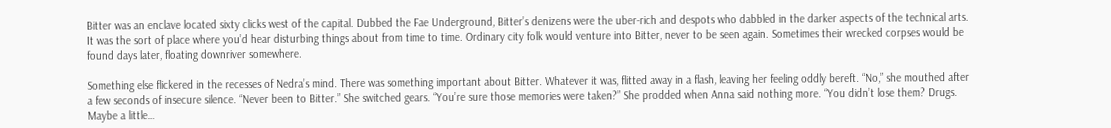Bitter was an enclave located sixty clicks west of the capital. Dubbed the Fae Underground, Bitter’s denizens were the uber-rich and despots who dabbled in the darker aspects of the technical arts. It was the sort of place where you’d hear disturbing things about from time to time. Ordinary city folk would venture into Bitter, never to be seen again. Sometimes their wrecked corpses would be found days later, floating downriver somewhere.

Something else flickered in the recesses of Nedra’s mind. There was something important about Bitter. Whatever it was, flitted away in a flash, leaving her feeling oddly bereft. “No,” she mouthed after a few seconds of insecure silence. “Never been to Bitter.” She switched gears. “You’re sure those memories were taken?” She prodded when Anna said nothing more. “You didn’t lose them? Drugs. Maybe a little…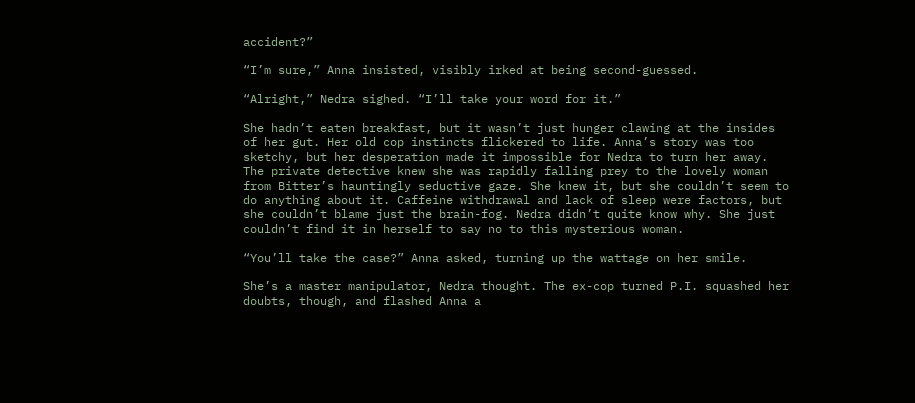accident?”

“I’m sure,” Anna insisted, visibly irked at being second-guessed.

“Alright,” Nedra sighed. “I’ll take your word for it.”

She hadn’t eaten breakfast, but it wasn’t just hunger clawing at the insides of her gut. Her old cop instincts flickered to life. Anna’s story was too sketchy, but her desperation made it impossible for Nedra to turn her away. The private detective knew she was rapidly falling prey to the lovely woman from Bitter’s hauntingly seductive gaze. She knew it, but she couldn’t seem to do anything about it. Caffeine withdrawal and lack of sleep were factors, but she couldn’t blame just the brain-fog. Nedra didn’t quite know why. She just couldn’t find it in herself to say no to this mysterious woman.

“You’ll take the case?” Anna asked, turning up the wattage on her smile.

She’s a master manipulator, Nedra thought. The ex-cop turned P.I. squashed her doubts, though, and flashed Anna a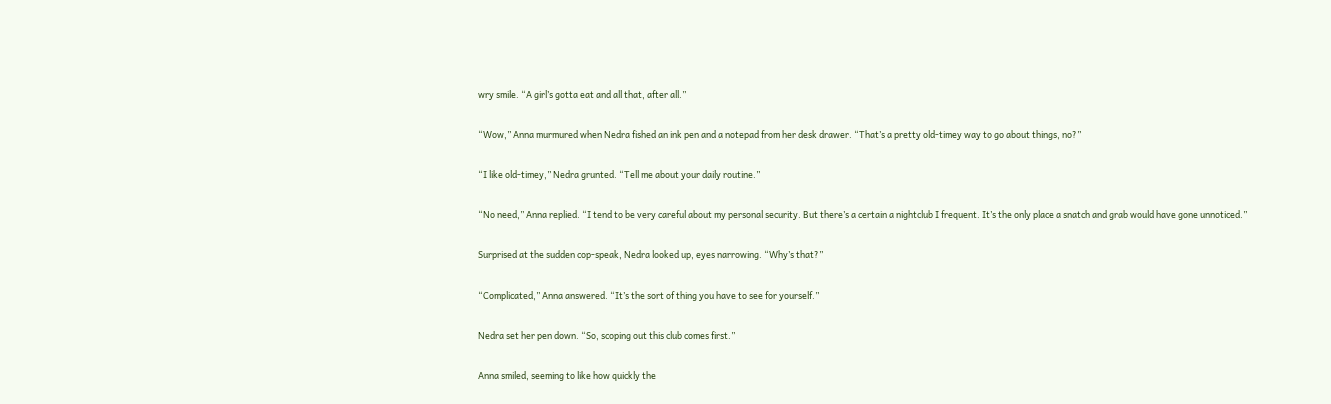wry smile. “A girl’s gotta eat and all that, after all.”

“Wow,” Anna murmured when Nedra fished an ink pen and a notepad from her desk drawer. “That’s a pretty old-timey way to go about things, no?”

“I like old-timey,” Nedra grunted. “Tell me about your daily routine.”

“No need,” Anna replied. “I tend to be very careful about my personal security. But there’s a certain a nightclub I frequent. It’s the only place a snatch and grab would have gone unnoticed.”

Surprised at the sudden cop-speak, Nedra looked up, eyes narrowing. “Why’s that?”

“Complicated,” Anna answered. “It’s the sort of thing you have to see for yourself.”

Nedra set her pen down. “So, scoping out this club comes first.”

Anna smiled, seeming to like how quickly the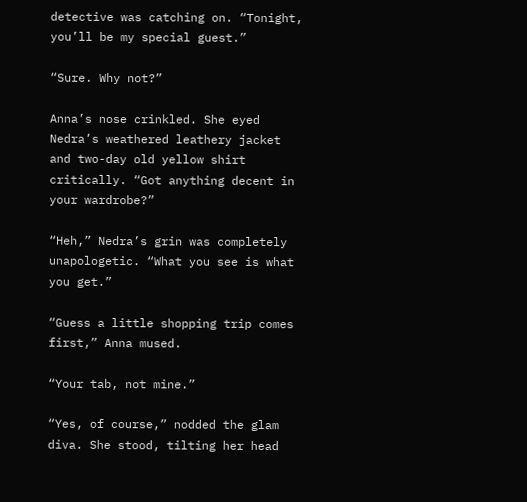detective was catching on. “Tonight, you’ll be my special guest.”

“Sure. Why not?”

Anna’s nose crinkled. She eyed Nedra’s weathered leathery jacket and two-day old yellow shirt critically. “Got anything decent in your wardrobe?”

“Heh,” Nedra’s grin was completely unapologetic. “What you see is what you get.”

“Guess a little shopping trip comes first,” Anna mused.

“Your tab, not mine.”

“Yes, of course,” nodded the glam diva. She stood, tilting her head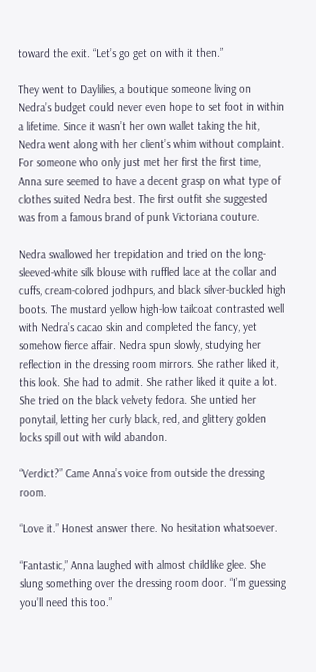toward the exit. “Let’s go get on with it then.”

They went to Daylilies, a boutique someone living on Nedra’s budget could never even hope to set foot in within a lifetime. Since it wasn’t her own wallet taking the hit, Nedra went along with her client’s whim without complaint. For someone who only just met her first the first time, Anna sure seemed to have a decent grasp on what type of clothes suited Nedra best. The first outfit she suggested was from a famous brand of punk Victoriana couture.

Nedra swallowed her trepidation and tried on the long-sleeved-white silk blouse with ruffled lace at the collar and cuffs, cream-colored jodhpurs, and black silver-buckled high boots. The mustard yellow high-low tailcoat contrasted well with Nedra’s cacao skin and completed the fancy, yet somehow fierce affair. Nedra spun slowly, studying her reflection in the dressing room mirrors. She rather liked it, this look. She had to admit. She rather liked it quite a lot. She tried on the black velvety fedora. She untied her ponytail, letting her curly black, red, and glittery golden locks spill out with wild abandon.

“Verdict?” Came Anna’s voice from outside the dressing room.

“Love it.” Honest answer there. No hesitation whatsoever.

“Fantastic,” Anna laughed with almost childlike glee. She slung something over the dressing room door. “I’m guessing you’ll need this too.”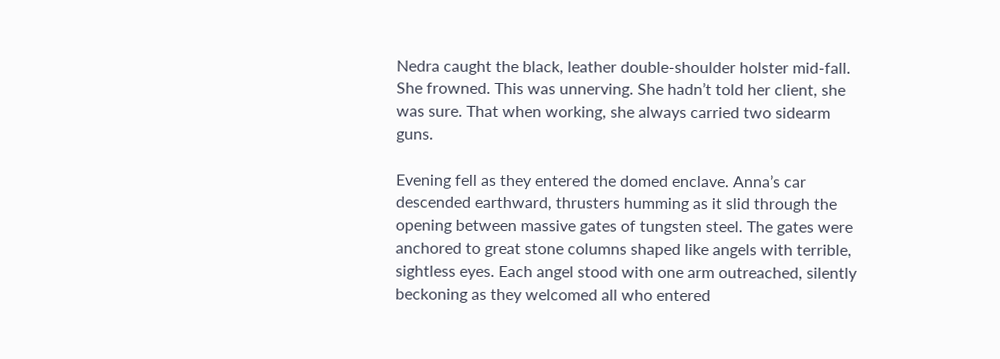Nedra caught the black, leather double-shoulder holster mid-fall. She frowned. This was unnerving. She hadn’t told her client, she was sure. That when working, she always carried two sidearm guns.

Evening fell as they entered the domed enclave. Anna’s car descended earthward, thrusters humming as it slid through the opening between massive gates of tungsten steel. The gates were anchored to great stone columns shaped like angels with terrible, sightless eyes. Each angel stood with one arm outreached, silently beckoning as they welcomed all who entered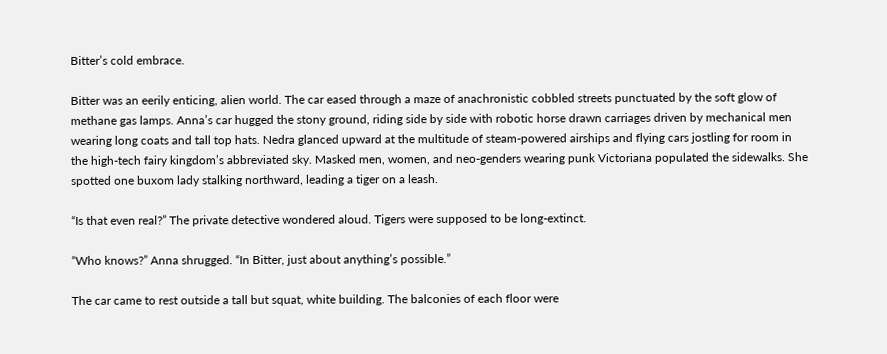Bitter’s cold embrace.

Bitter was an eerily enticing, alien world. The car eased through a maze of anachronistic cobbled streets punctuated by the soft glow of methane gas lamps. Anna’s car hugged the stony ground, riding side by side with robotic horse drawn carriages driven by mechanical men wearing long coats and tall top hats. Nedra glanced upward at the multitude of steam-powered airships and flying cars jostling for room in the high-tech fairy kingdom’s abbreviated sky. Masked men, women, and neo-genders wearing punk Victoriana populated the sidewalks. She spotted one buxom lady stalking northward, leading a tiger on a leash.

“Is that even real?” The private detective wondered aloud. Tigers were supposed to be long-extinct.

“Who knows?” Anna shrugged. “In Bitter, just about anything’s possible.”

The car came to rest outside a tall but squat, white building. The balconies of each floor were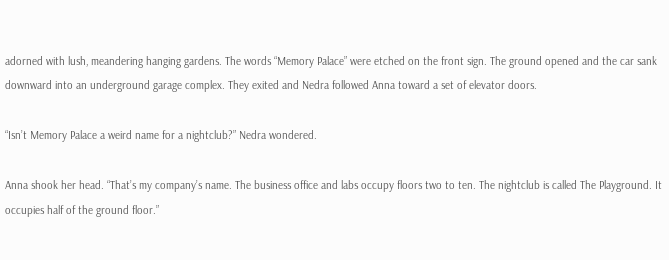adorned with lush, meandering hanging gardens. The words “Memory Palace” were etched on the front sign. The ground opened and the car sank downward into an underground garage complex. They exited and Nedra followed Anna toward a set of elevator doors.

“Isn’t Memory Palace a weird name for a nightclub?” Nedra wondered.

Anna shook her head. “That’s my company’s name. The business office and labs occupy floors two to ten. The nightclub is called The Playground. It occupies half of the ground floor.”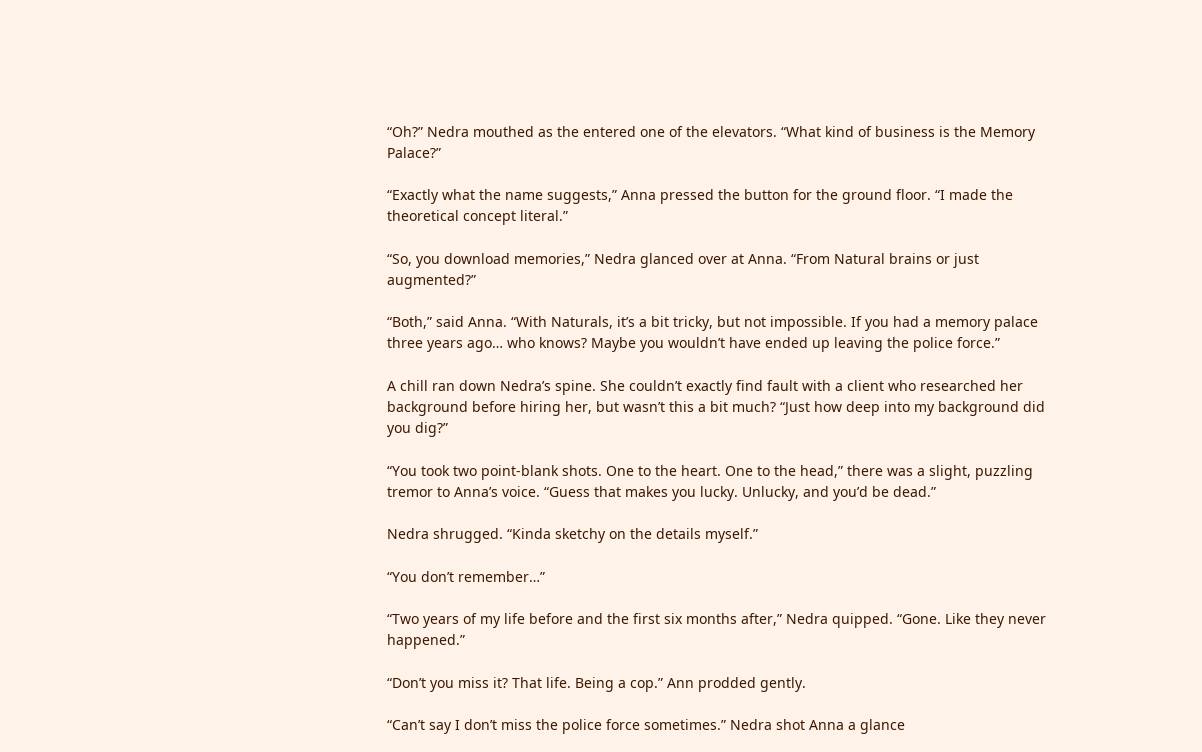“Oh?” Nedra mouthed as the entered one of the elevators. “What kind of business is the Memory Palace?”

“Exactly what the name suggests,” Anna pressed the button for the ground floor. “I made the theoretical concept literal.”

“So, you download memories,” Nedra glanced over at Anna. “From Natural brains or just augmented?”

“Both,” said Anna. “With Naturals, it’s a bit tricky, but not impossible. If you had a memory palace three years ago… who knows? Maybe you wouldn’t have ended up leaving the police force.”

A chill ran down Nedra’s spine. She couldn’t exactly find fault with a client who researched her background before hiring her, but wasn’t this a bit much? “Just how deep into my background did you dig?”

“You took two point-blank shots. One to the heart. One to the head,” there was a slight, puzzling tremor to Anna’s voice. “Guess that makes you lucky. Unlucky, and you’d be dead.”

Nedra shrugged. “Kinda sketchy on the details myself.”

“You don’t remember…”

“Two years of my life before and the first six months after,” Nedra quipped. “Gone. Like they never happened.”

“Don’t you miss it? That life. Being a cop.” Ann prodded gently.

“Can’t say I don’t miss the police force sometimes.” Nedra shot Anna a glance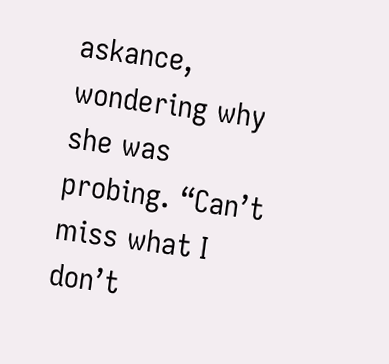askance, wondering why she was probing. “Can’t miss what I don’t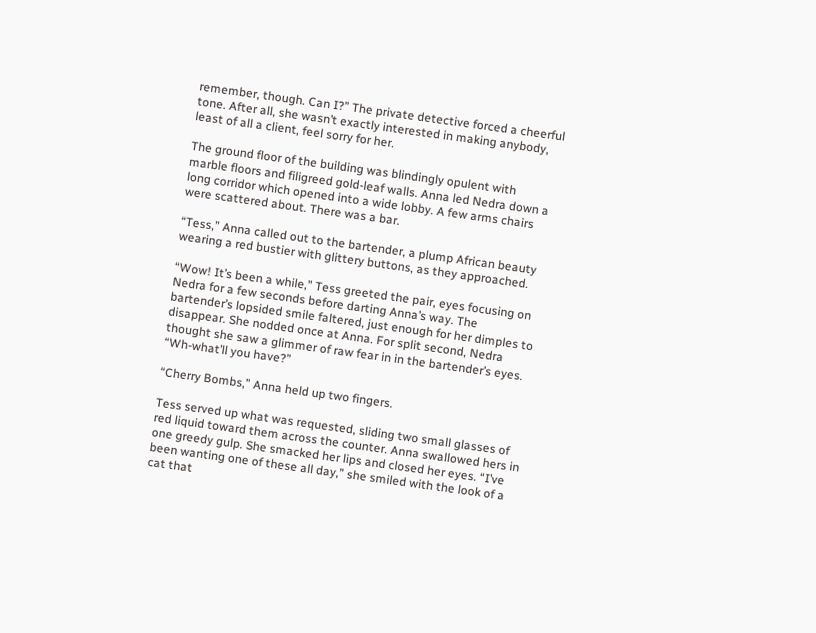remember, though. Can I?” The private detective forced a cheerful tone. After all, she wasn’t exactly interested in making anybody, least of all a client, feel sorry for her.

The ground floor of the building was blindingly opulent with marble floors and filigreed gold-leaf walls. Anna led Nedra down a long corridor which opened into a wide lobby. A few arms chairs were scattered about. There was a bar.

“Tess,” Anna called out to the bartender, a plump African beauty wearing a red bustier with glittery buttons, as they approached.

“Wow! It’s been a while,” Tess greeted the pair, eyes focusing on Nedra for a few seconds before darting Anna’s way. The bartender’s lopsided smile faltered, just enough for her dimples to disappear. She nodded once at Anna. For split second, Nedra thought she saw a glimmer of raw fear in in the bartender’s eyes. “Wh-what’ll you have?”

“Cherry Bombs,” Anna held up two fingers.

Tess served up what was requested, sliding two small glasses of red liquid toward them across the counter. Anna swallowed hers in one greedy gulp. She smacked her lips and closed her eyes. “I’ve been wanting one of these all day,” she smiled with the look of a cat that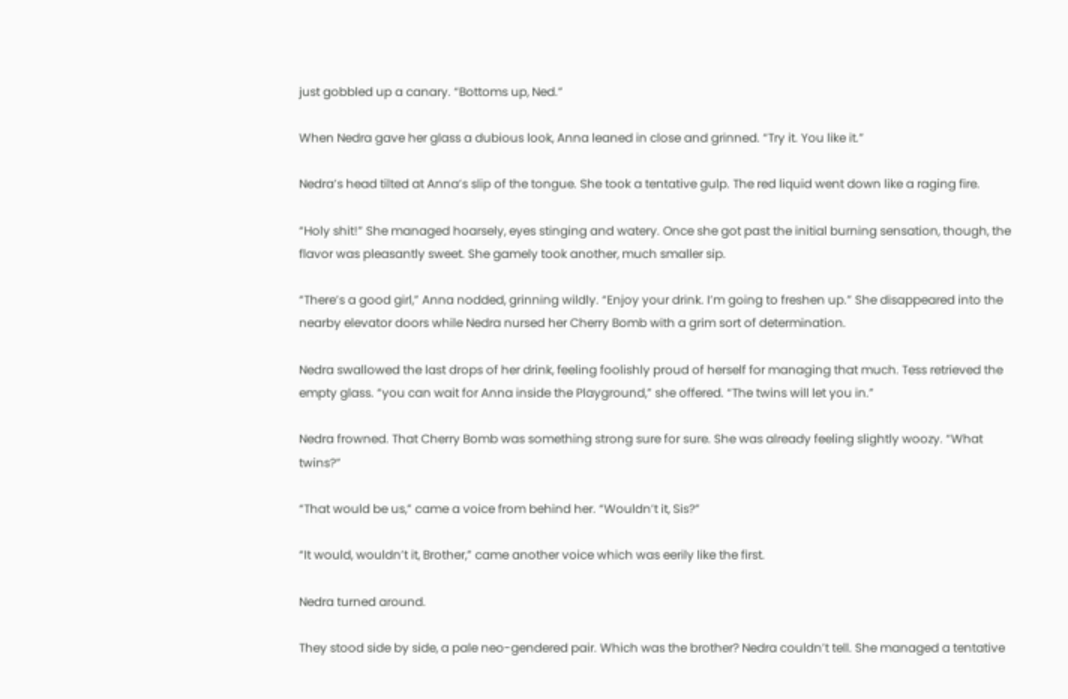just gobbled up a canary. “Bottoms up, Ned.”

When Nedra gave her glass a dubious look, Anna leaned in close and grinned. “Try it. You like it.”

Nedra’s head tilted at Anna’s slip of the tongue. She took a tentative gulp. The red liquid went down like a raging fire.

“Holy shit!” She managed hoarsely, eyes stinging and watery. Once she got past the initial burning sensation, though, the flavor was pleasantly sweet. She gamely took another, much smaller sip.

“There’s a good girl,” Anna nodded, grinning wildly. “Enjoy your drink. I’m going to freshen up.” She disappeared into the nearby elevator doors while Nedra nursed her Cherry Bomb with a grim sort of determination.

Nedra swallowed the last drops of her drink, feeling foolishly proud of herself for managing that much. Tess retrieved the empty glass. “you can wait for Anna inside the Playground,” she offered. “The twins will let you in.”

Nedra frowned. That Cherry Bomb was something strong sure for sure. She was already feeling slightly woozy. “What twins?”

“That would be us,” came a voice from behind her. “Wouldn’t it, Sis?”

“It would, wouldn’t it, Brother,” came another voice which was eerily like the first.

Nedra turned around.

They stood side by side, a pale neo-gendered pair. Which was the brother? Nedra couldn’t tell. She managed a tentative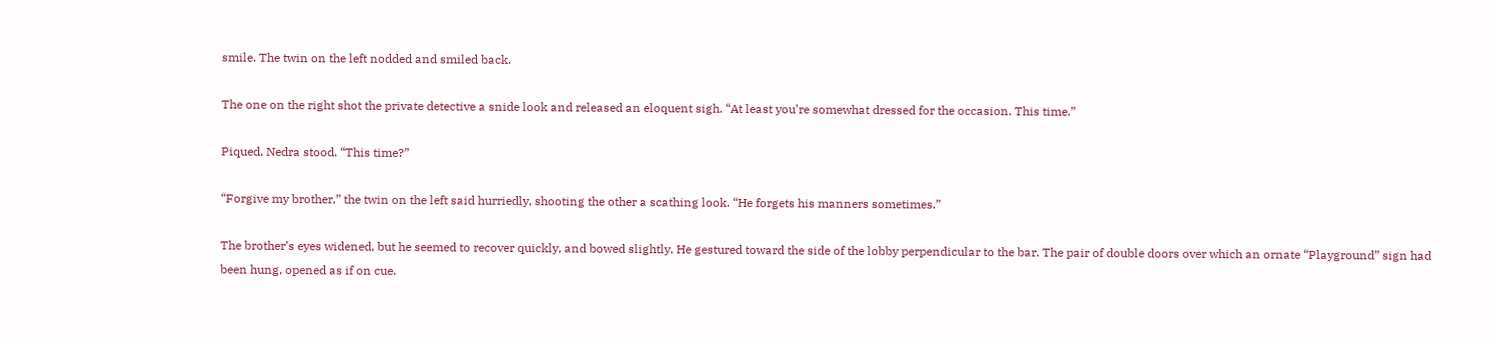smile. The twin on the left nodded and smiled back.

The one on the right shot the private detective a snide look and released an eloquent sigh. “At least you’re somewhat dressed for the occasion. This time.”

Piqued, Nedra stood. “This time?”

“Forgive my brother,” the twin on the left said hurriedly, shooting the other a scathing look. “He forgets his manners sometimes.”

The brother’s eyes widened, but he seemed to recover quickly, and bowed slightly. He gestured toward the side of the lobby perpendicular to the bar. The pair of double doors over which an ornate “Playground” sign had been hung, opened as if on cue.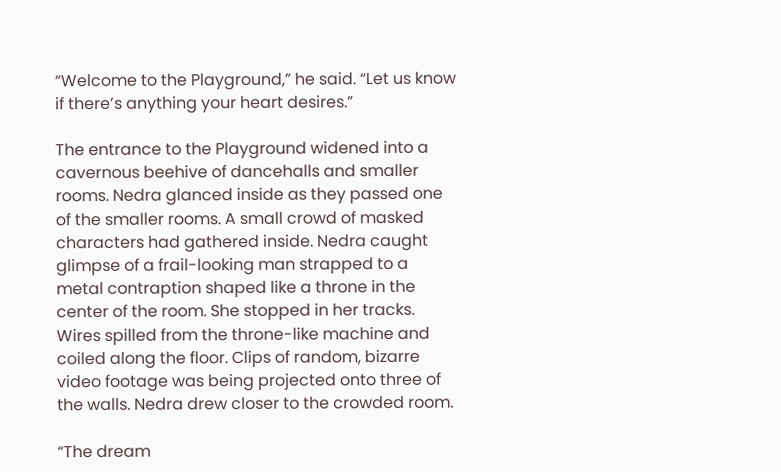“Welcome to the Playground,” he said. “Let us know if there’s anything your heart desires.”

The entrance to the Playground widened into a cavernous beehive of dancehalls and smaller rooms. Nedra glanced inside as they passed one of the smaller rooms. A small crowd of masked characters had gathered inside. Nedra caught glimpse of a frail-looking man strapped to a metal contraption shaped like a throne in the center of the room. She stopped in her tracks. Wires spilled from the throne-like machine and coiled along the floor. Clips of random, bizarre video footage was being projected onto three of the walls. Nedra drew closer to the crowded room.

“The dream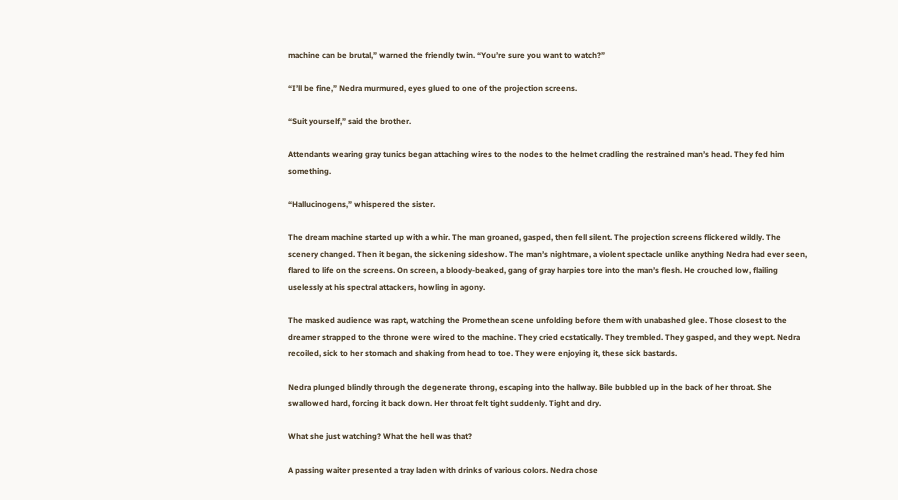machine can be brutal,” warned the friendly twin. “You’re sure you want to watch?”

“I’ll be fine,” Nedra murmured, eyes glued to one of the projection screens.

“Suit yourself,” said the brother.

Attendants wearing gray tunics began attaching wires to the nodes to the helmet cradling the restrained man’s head. They fed him something.

“Hallucinogens,” whispered the sister.

The dream machine started up with a whir. The man groaned, gasped, then fell silent. The projection screens flickered wildly. The scenery changed. Then it began, the sickening sideshow. The man’s nightmare, a violent spectacle unlike anything Nedra had ever seen, flared to life on the screens. On screen, a bloody-beaked, gang of gray harpies tore into the man’s flesh. He crouched low, flailing uselessly at his spectral attackers, howling in agony.

The masked audience was rapt, watching the Promethean scene unfolding before them with unabashed glee. Those closest to the dreamer strapped to the throne were wired to the machine. They cried ecstatically. They trembled. They gasped, and they wept. Nedra recoiled, sick to her stomach and shaking from head to toe. They were enjoying it, these sick bastards.

Nedra plunged blindly through the degenerate throng, escaping into the hallway. Bile bubbled up in the back of her throat. She swallowed hard, forcing it back down. Her throat felt tight suddenly. Tight and dry.

What she just watching? What the hell was that?

A passing waiter presented a tray laden with drinks of various colors. Nedra chose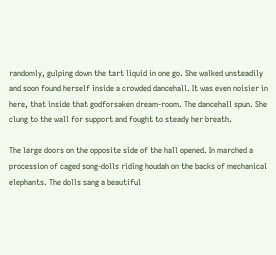randomly, gulping down the tart liquid in one go. She walked unsteadily and soon found herself inside a crowded dancehall. It was even noisier in here, that inside that godforsaken dream-room. The dancehall spun. She clung to the wall for support and fought to steady her breath.

The large doors on the opposite side of the hall opened. In marched a procession of caged song-dolls riding houdah on the backs of mechanical elephants. The dolls sang a beautiful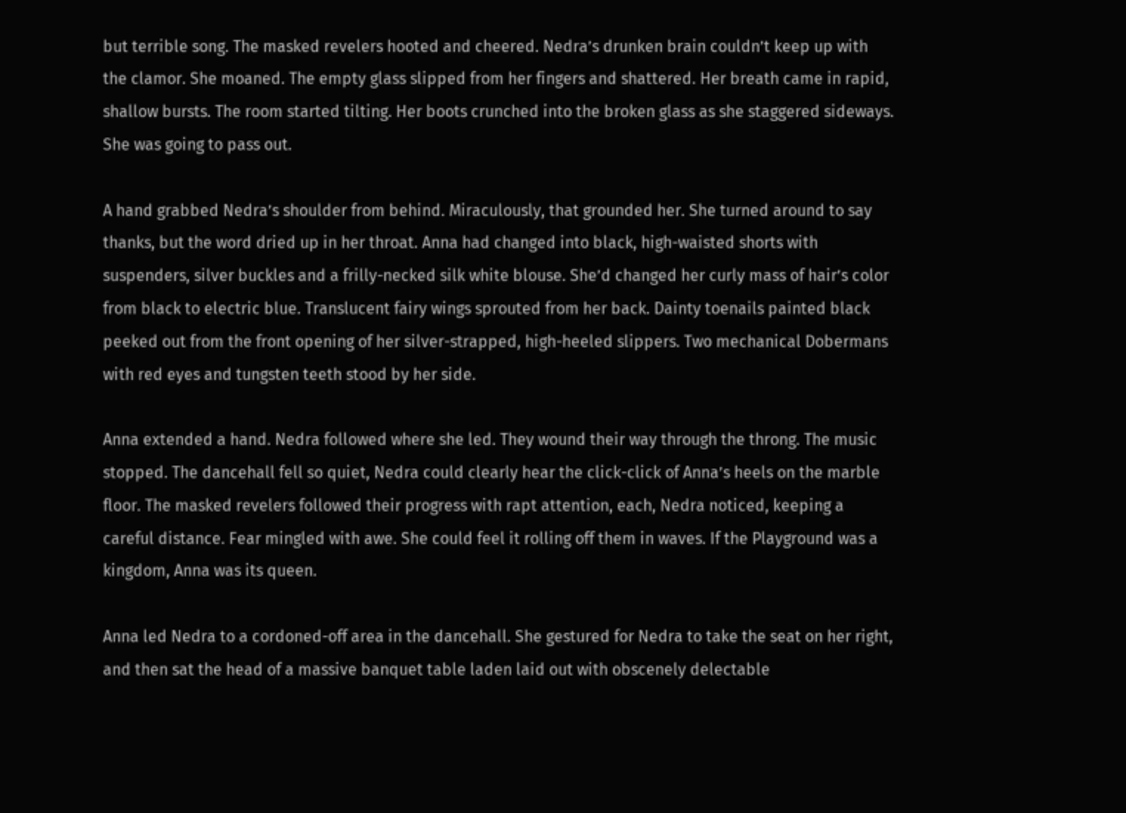but terrible song. The masked revelers hooted and cheered. Nedra’s drunken brain couldn’t keep up with the clamor. She moaned. The empty glass slipped from her fingers and shattered. Her breath came in rapid, shallow bursts. The room started tilting. Her boots crunched into the broken glass as she staggered sideways. She was going to pass out.

A hand grabbed Nedra’s shoulder from behind. Miraculously, that grounded her. She turned around to say thanks, but the word dried up in her throat. Anna had changed into black, high-waisted shorts with suspenders, silver buckles and a frilly-necked silk white blouse. She’d changed her curly mass of hair’s color from black to electric blue. Translucent fairy wings sprouted from her back. Dainty toenails painted black peeked out from the front opening of her silver-strapped, high-heeled slippers. Two mechanical Dobermans with red eyes and tungsten teeth stood by her side.

Anna extended a hand. Nedra followed where she led. They wound their way through the throng. The music stopped. The dancehall fell so quiet, Nedra could clearly hear the click-click of Anna’s heels on the marble floor. The masked revelers followed their progress with rapt attention, each, Nedra noticed, keeping a careful distance. Fear mingled with awe. She could feel it rolling off them in waves. If the Playground was a kingdom, Anna was its queen.

Anna led Nedra to a cordoned-off area in the dancehall. She gestured for Nedra to take the seat on her right, and then sat the head of a massive banquet table laden laid out with obscenely delectable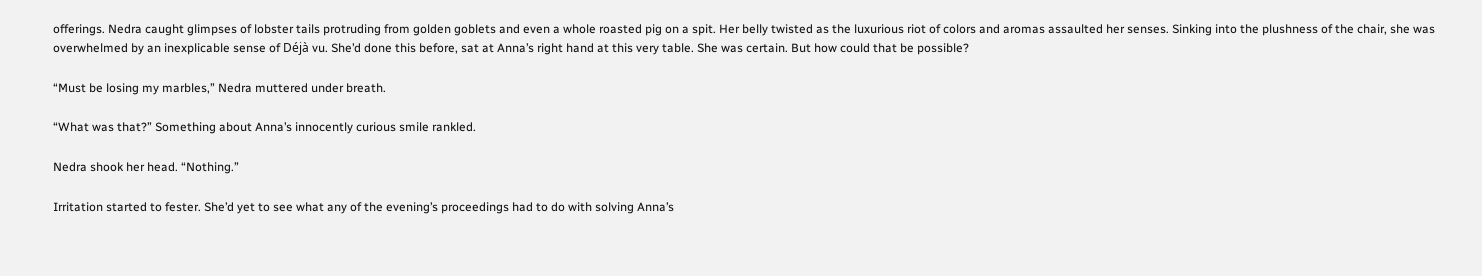offerings. Nedra caught glimpses of lobster tails protruding from golden goblets and even a whole roasted pig on a spit. Her belly twisted as the luxurious riot of colors and aromas assaulted her senses. Sinking into the plushness of the chair, she was overwhelmed by an inexplicable sense of Déjà vu. She’d done this before, sat at Anna’s right hand at this very table. She was certain. But how could that be possible?

“Must be losing my marbles,” Nedra muttered under breath.

“What was that?” Something about Anna’s innocently curious smile rankled.

Nedra shook her head. “Nothing.”

Irritation started to fester. She’d yet to see what any of the evening’s proceedings had to do with solving Anna’s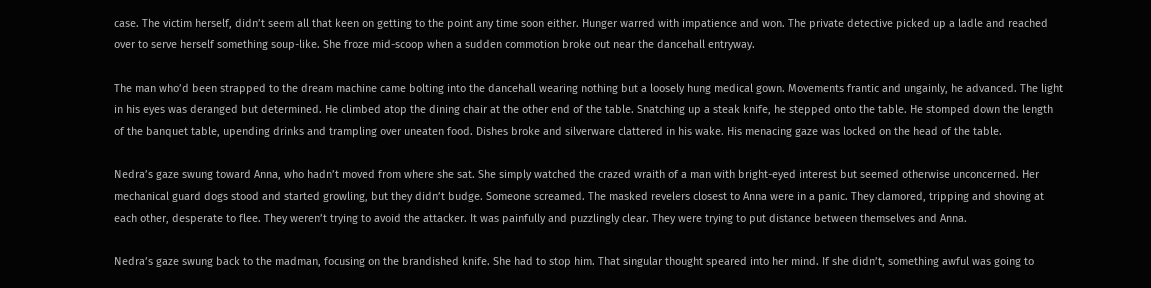case. The victim herself, didn’t seem all that keen on getting to the point any time soon either. Hunger warred with impatience and won. The private detective picked up a ladle and reached over to serve herself something soup-like. She froze mid-scoop when a sudden commotion broke out near the dancehall entryway.

The man who’d been strapped to the dream machine came bolting into the dancehall wearing nothing but a loosely hung medical gown. Movements frantic and ungainly, he advanced. The light in his eyes was deranged but determined. He climbed atop the dining chair at the other end of the table. Snatching up a steak knife, he stepped onto the table. He stomped down the length of the banquet table, upending drinks and trampling over uneaten food. Dishes broke and silverware clattered in his wake. His menacing gaze was locked on the head of the table.

Nedra’s gaze swung toward Anna, who hadn’t moved from where she sat. She simply watched the crazed wraith of a man with bright-eyed interest but seemed otherwise unconcerned. Her mechanical guard dogs stood and started growling, but they didn’t budge. Someone screamed. The masked revelers closest to Anna were in a panic. They clamored, tripping and shoving at each other, desperate to flee. They weren’t trying to avoid the attacker. It was painfully and puzzlingly clear. They were trying to put distance between themselves and Anna.

Nedra’s gaze swung back to the madman, focusing on the brandished knife. She had to stop him. That singular thought speared into her mind. If she didn’t, something awful was going to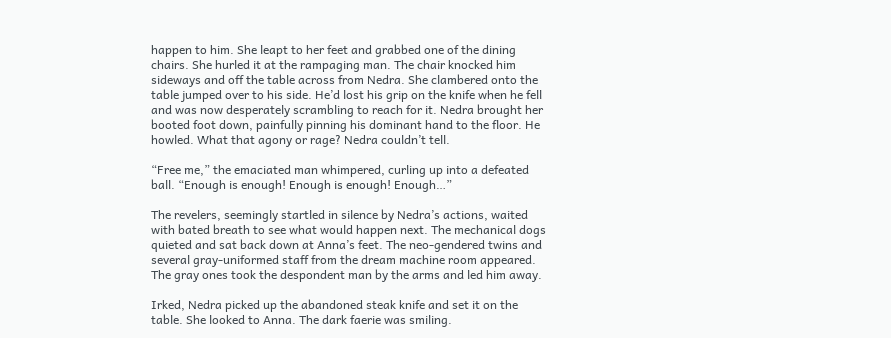happen to him. She leapt to her feet and grabbed one of the dining chairs. She hurled it at the rampaging man. The chair knocked him sideways and off the table across from Nedra. She clambered onto the table jumped over to his side. He’d lost his grip on the knife when he fell and was now desperately scrambling to reach for it. Nedra brought her booted foot down, painfully pinning his dominant hand to the floor. He howled. What that agony or rage? Nedra couldn’t tell.

“Free me,” the emaciated man whimpered, curling up into a defeated ball. “Enough is enough! Enough is enough! Enough…”

The revelers, seemingly startled in silence by Nedra’s actions, waited with bated breath to see what would happen next. The mechanical dogs quieted and sat back down at Anna’s feet. The neo-gendered twins and several gray-uniformed staff from the dream machine room appeared. The gray ones took the despondent man by the arms and led him away.

Irked, Nedra picked up the abandoned steak knife and set it on the table. She looked to Anna. The dark faerie was smiling.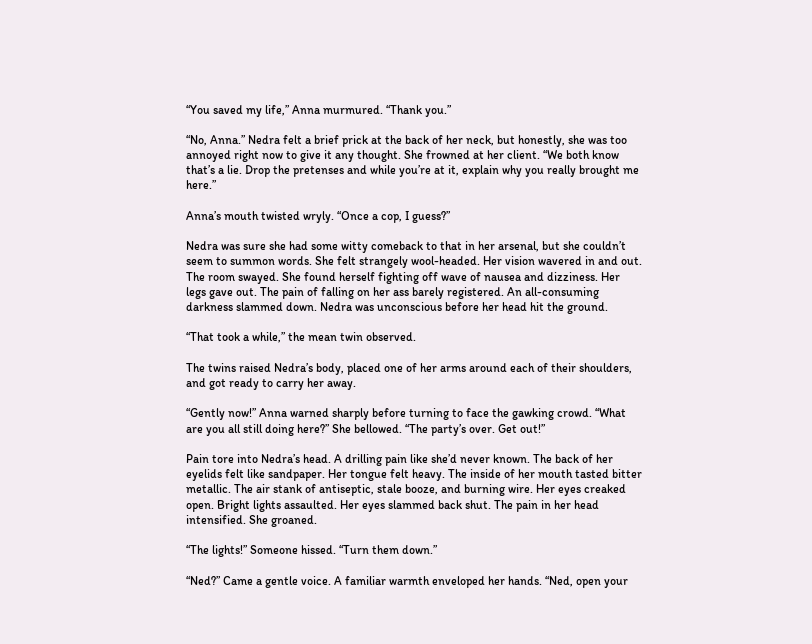“You saved my life,” Anna murmured. “Thank you.”

“No, Anna.” Nedra felt a brief prick at the back of her neck, but honestly, she was too annoyed right now to give it any thought. She frowned at her client. “We both know that’s a lie. Drop the pretenses and while you’re at it, explain why you really brought me here.”

Anna’s mouth twisted wryly. “Once a cop, I guess?”

Nedra was sure she had some witty comeback to that in her arsenal, but she couldn’t seem to summon words. She felt strangely wool-headed. Her vision wavered in and out. The room swayed. She found herself fighting off wave of nausea and dizziness. Her legs gave out. The pain of falling on her ass barely registered. An all-consuming darkness slammed down. Nedra was unconscious before her head hit the ground.

“That took a while,” the mean twin observed.

The twins raised Nedra’s body, placed one of her arms around each of their shoulders, and got ready to carry her away.

“Gently now!” Anna warned sharply before turning to face the gawking crowd. “What are you all still doing here?” She bellowed. “The party’s over. Get out!”

Pain tore into Nedra’s head. A drilling pain like she’d never known. The back of her eyelids felt like sandpaper. Her tongue felt heavy. The inside of her mouth tasted bitter metallic. The air stank of antiseptic, stale booze, and burning wire. Her eyes creaked open. Bright lights assaulted. Her eyes slammed back shut. The pain in her head intensified. She groaned.

“The lights!” Someone hissed. “Turn them down.”

“Ned?” Came a gentle voice. A familiar warmth enveloped her hands. “Ned, open your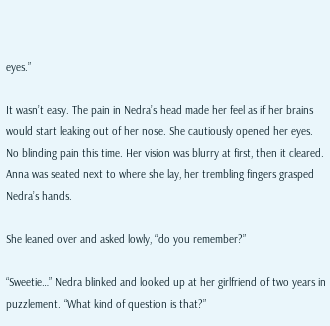eyes.”

It wasn’t easy. The pain in Nedra’s head made her feel as if her brains would start leaking out of her nose. She cautiously opened her eyes. No blinding pain this time. Her vision was blurry at first, then it cleared. Anna was seated next to where she lay, her trembling fingers grasped Nedra’s hands.

She leaned over and asked lowly, “do you remember?”

“Sweetie…” Nedra blinked and looked up at her girlfriend of two years in puzzlement. “What kind of question is that?”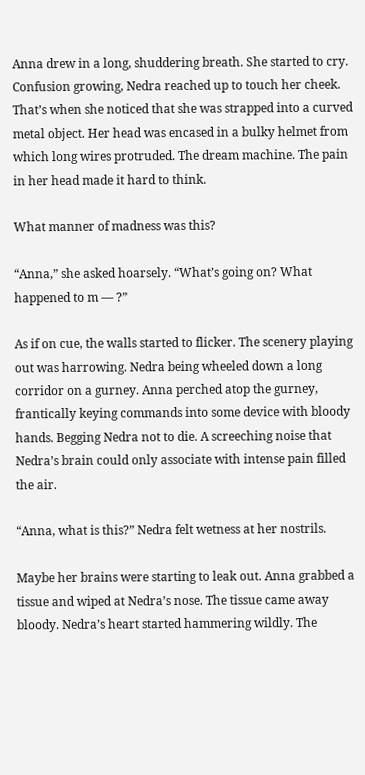Anna drew in a long, shuddering breath. She started to cry. Confusion growing, Nedra reached up to touch her cheek. That’s when she noticed that she was strapped into a curved metal object. Her head was encased in a bulky helmet from which long wires protruded. The dream machine. The pain in her head made it hard to think.

What manner of madness was this?

“Anna,” she asked hoarsely. “What’s going on? What happened to m — ?”

As if on cue, the walls started to flicker. The scenery playing out was harrowing. Nedra being wheeled down a long corridor on a gurney. Anna perched atop the gurney, frantically keying commands into some device with bloody hands. Begging Nedra not to die. A screeching noise that Nedra’s brain could only associate with intense pain filled the air.

“Anna, what is this?” Nedra felt wetness at her nostrils.

Maybe her brains were starting to leak out. Anna grabbed a tissue and wiped at Nedra’s nose. The tissue came away bloody. Nedra’s heart started hammering wildly. The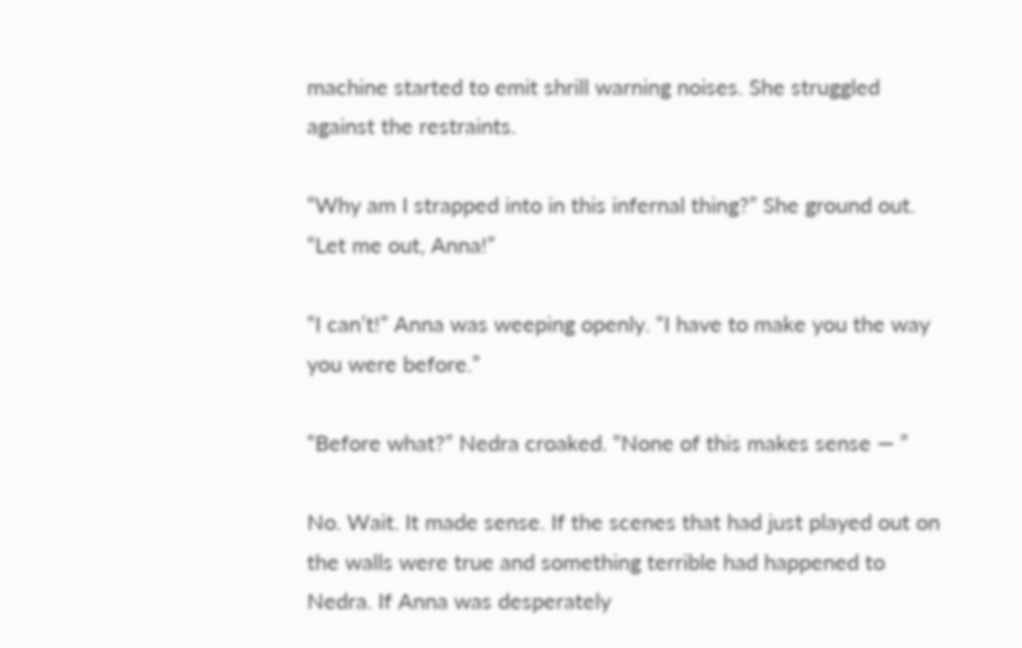machine started to emit shrill warning noises. She struggled against the restraints.

“Why am I strapped into in this infernal thing?” She ground out. “Let me out, Anna!”

“I can’t!” Anna was weeping openly. “I have to make you the way you were before.”

“Before what?” Nedra croaked. “None of this makes sense — ”

No. Wait. It made sense. If the scenes that had just played out on the walls were true and something terrible had happened to Nedra. If Anna was desperately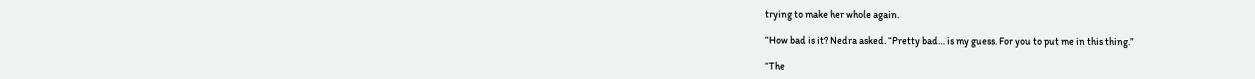trying to make her whole again.

“How bad is it? Nedra asked. “Pretty bad… is my guess. For you to put me in this thing.”

“The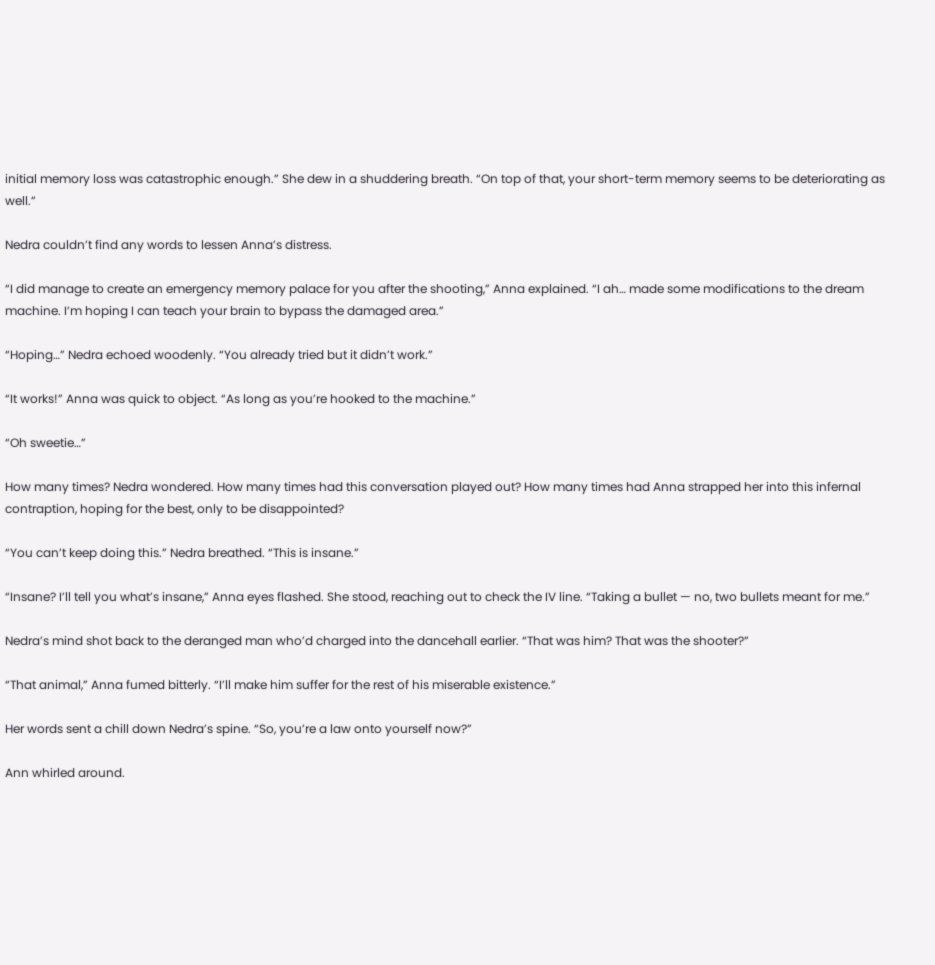initial memory loss was catastrophic enough.” She dew in a shuddering breath. “On top of that, your short-term memory seems to be deteriorating as well.”

Nedra couldn’t find any words to lessen Anna’s distress.

“I did manage to create an emergency memory palace for you after the shooting,” Anna explained. “I ah… made some modifications to the dream machine. I’m hoping I can teach your brain to bypass the damaged area.”

“Hoping…” Nedra echoed woodenly. “You already tried but it didn’t work.”

“It works!” Anna was quick to object. “As long as you’re hooked to the machine.”

“Oh sweetie…”

How many times? Nedra wondered. How many times had this conversation played out? How many times had Anna strapped her into this infernal contraption, hoping for the best, only to be disappointed?

“You can’t keep doing this.” Nedra breathed. “This is insane.”

“Insane? I’ll tell you what’s insane,” Anna eyes flashed. She stood, reaching out to check the IV line. “Taking a bullet — no, two bullets meant for me.”

Nedra’s mind shot back to the deranged man who’d charged into the dancehall earlier. “That was him? That was the shooter?”

“That animal,” Anna fumed bitterly. “I’ll make him suffer for the rest of his miserable existence.”

Her words sent a chill down Nedra’s spine. “So, you’re a law onto yourself now?”

Ann whirled around.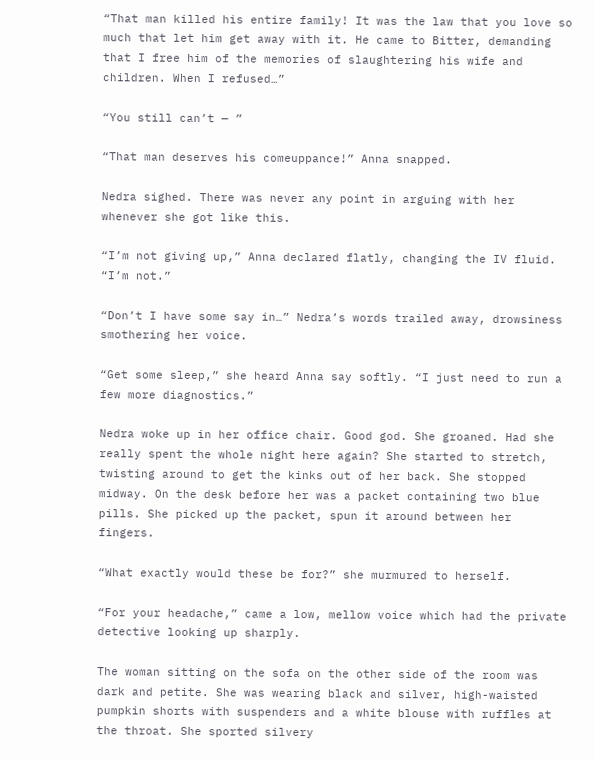“That man killed his entire family! It was the law that you love so much that let him get away with it. He came to Bitter, demanding that I free him of the memories of slaughtering his wife and children. When I refused…”

“You still can’t — ”

“That man deserves his comeuppance!” Anna snapped.

Nedra sighed. There was never any point in arguing with her whenever she got like this.

“I’m not giving up,” Anna declared flatly, changing the IV fluid. “I’m not.”

“Don’t I have some say in…” Nedra’s words trailed away, drowsiness smothering her voice.

“Get some sleep,” she heard Anna say softly. “I just need to run a few more diagnostics.”

Nedra woke up in her office chair. Good god. She groaned. Had she really spent the whole night here again? She started to stretch, twisting around to get the kinks out of her back. She stopped midway. On the desk before her was a packet containing two blue pills. She picked up the packet, spun it around between her fingers.

“What exactly would these be for?” she murmured to herself.

“For your headache,” came a low, mellow voice which had the private detective looking up sharply.

The woman sitting on the sofa on the other side of the room was dark and petite. She was wearing black and silver, high-waisted pumpkin shorts with suspenders and a white blouse with ruffles at the throat. She sported silvery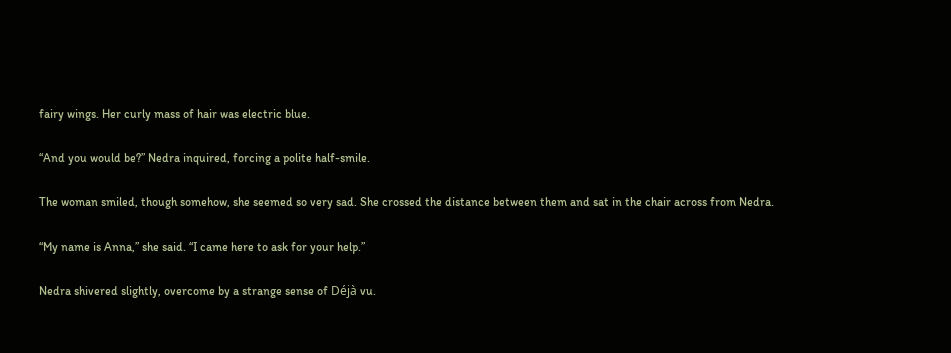fairy wings. Her curly mass of hair was electric blue.

“And you would be?” Nedra inquired, forcing a polite half-smile.

The woman smiled, though somehow, she seemed so very sad. She crossed the distance between them and sat in the chair across from Nedra.

“My name is Anna,” she said. “I came here to ask for your help.”

Nedra shivered slightly, overcome by a strange sense of Déjà vu.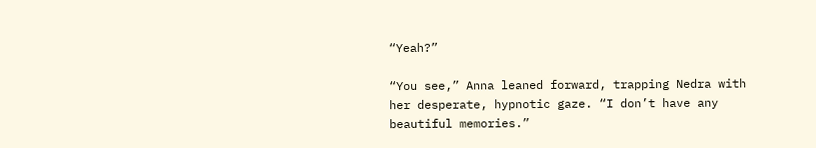“Yeah?”

“You see,” Anna leaned forward, trapping Nedra with her desperate, hypnotic gaze. “I don’t have any beautiful memories.”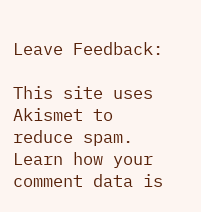Leave Feedback:

This site uses Akismet to reduce spam. Learn how your comment data is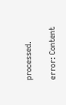processed.

error: Content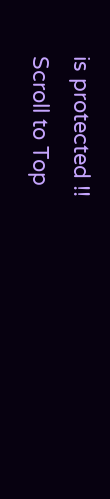is protected !!
Scroll to Top